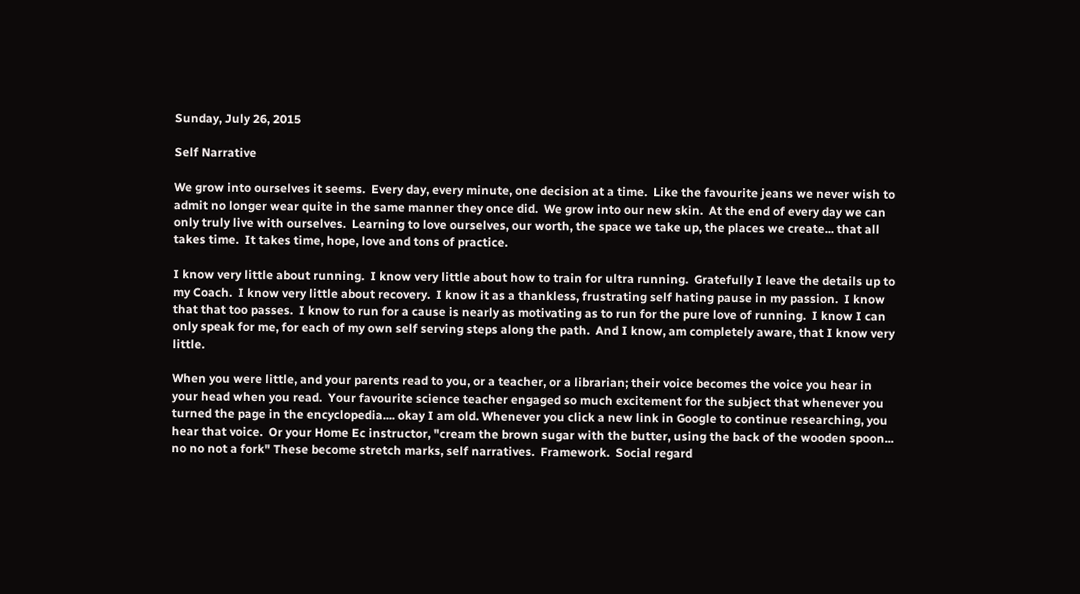Sunday, July 26, 2015

Self Narrative

We grow into ourselves it seems.  Every day, every minute, one decision at a time.  Like the favourite jeans we never wish to admit no longer wear quite in the same manner they once did.  We grow into our new skin.  At the end of every day we can only truly live with ourselves.  Learning to love ourselves, our worth, the space we take up, the places we create... that all takes time.  It takes time, hope, love and tons of practice.

I know very little about running.  I know very little about how to train for ultra running.  Gratefully I leave the details up to my Coach.  I know very little about recovery.  I know it as a thankless, frustrating self hating pause in my passion.  I know that that too passes.  I know to run for a cause is nearly as motivating as to run for the pure love of running.  I know I can only speak for me, for each of my own self serving steps along the path.  And I know, am completely aware, that I know very little.

When you were little, and your parents read to you, or a teacher, or a librarian; their voice becomes the voice you hear in your head when you read.  Your favourite science teacher engaged so much excitement for the subject that whenever you turned the page in the encyclopedia.... okay I am old. Whenever you click a new link in Google to continue researching, you hear that voice.  Or your Home Ec instructor, "cream the brown sugar with the butter, using the back of the wooden spoon... no no not a fork" These become stretch marks, self narratives.  Framework.  Social regard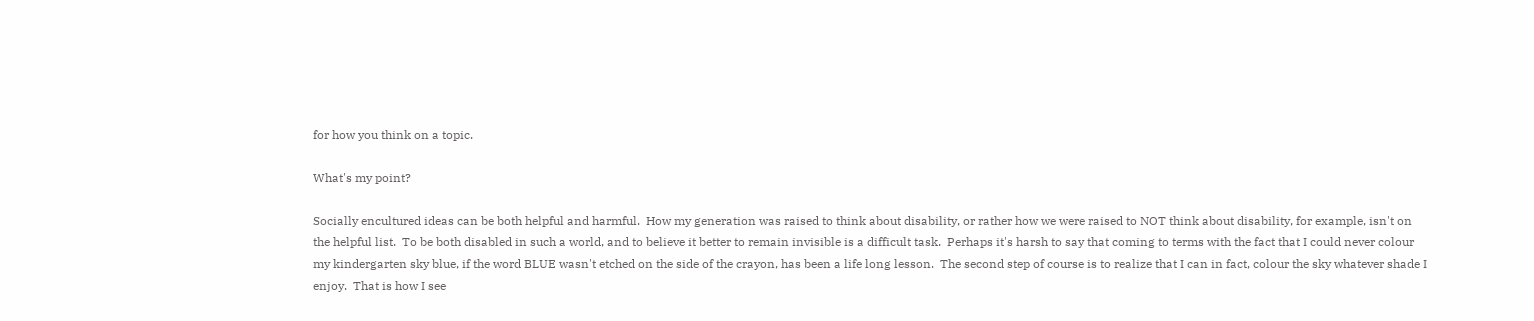for how you think on a topic.

What's my point?

Socially encultured ideas can be both helpful and harmful.  How my generation was raised to think about disability, or rather how we were raised to NOT think about disability, for example, isn't on the helpful list.  To be both disabled in such a world, and to believe it better to remain invisible is a difficult task.  Perhaps it's harsh to say that coming to terms with the fact that I could never colour my kindergarten sky blue, if the word BLUE wasn't etched on the side of the crayon, has been a life long lesson.  The second step of course is to realize that I can in fact, colour the sky whatever shade I enjoy.  That is how I see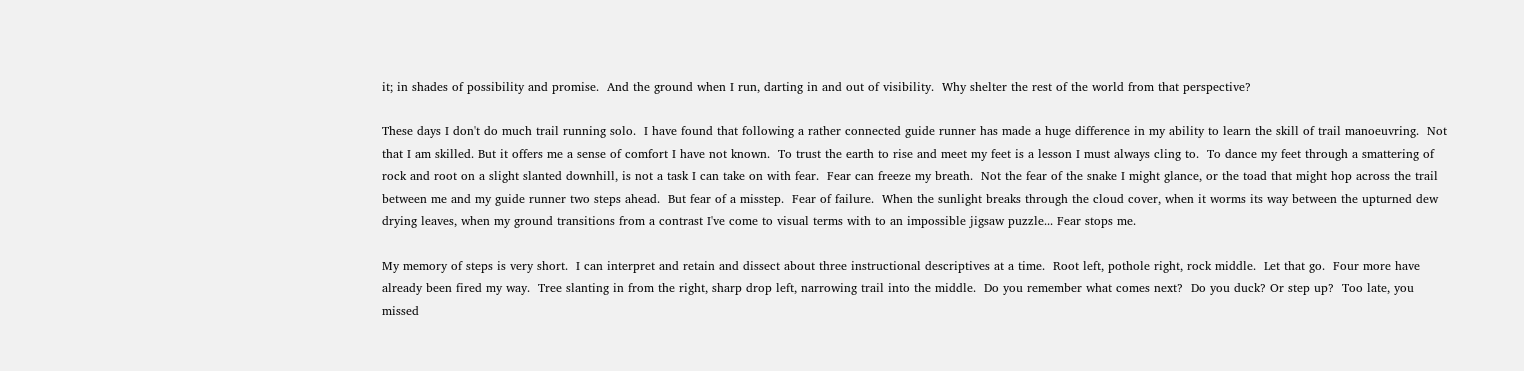it; in shades of possibility and promise.  And the ground when I run, darting in and out of visibility.  Why shelter the rest of the world from that perspective?

These days I don't do much trail running solo.  I have found that following a rather connected guide runner has made a huge difference in my ability to learn the skill of trail manoeuvring.  Not that I am skilled. But it offers me a sense of comfort I have not known.  To trust the earth to rise and meet my feet is a lesson I must always cling to.  To dance my feet through a smattering of rock and root on a slight slanted downhill, is not a task I can take on with fear.  Fear can freeze my breath.  Not the fear of the snake I might glance, or the toad that might hop across the trail between me and my guide runner two steps ahead.  But fear of a misstep.  Fear of failure.  When the sunlight breaks through the cloud cover, when it worms its way between the upturned dew drying leaves, when my ground transitions from a contrast I've come to visual terms with to an impossible jigsaw puzzle... Fear stops me.

My memory of steps is very short.  I can interpret and retain and dissect about three instructional descriptives at a time.  Root left, pothole right, rock middle.  Let that go.  Four more have already been fired my way.  Tree slanting in from the right, sharp drop left, narrowing trail into the middle.  Do you remember what comes next?  Do you duck? Or step up?  Too late, you missed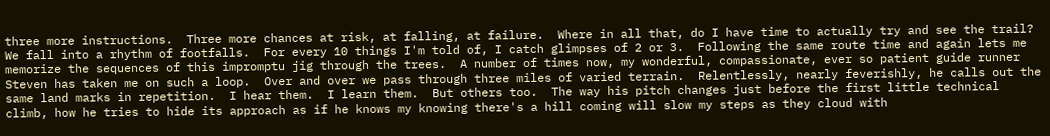three more instructions.  Three more chances at risk, at falling, at failure.  Where in all that, do I have time to actually try and see the trail? We fall into a rhythm of footfalls.  For every 10 things I'm told of, I catch glimpses of 2 or 3.  Following the same route time and again lets me memorize the sequences of this impromptu jig through the trees.  A number of times now, my wonderful, compassionate, ever so patient guide runner Steven has taken me on such a loop.  Over and over we pass through three miles of varied terrain.  Relentlessly, nearly feverishly, he calls out the same land marks in repetition.  I hear them.  I learn them.  But others too.  The way his pitch changes just before the first little technical climb, how he tries to hide its approach as if he knows my knowing there's a hill coming will slow my steps as they cloud with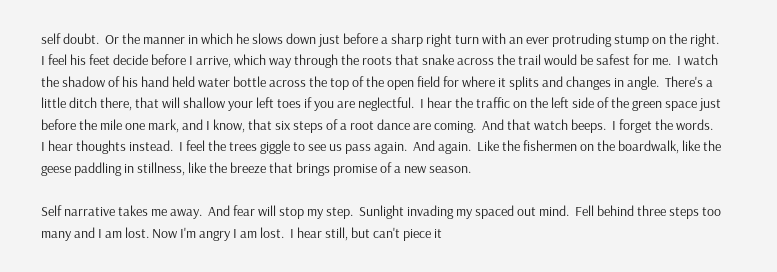self doubt.  Or the manner in which he slows down just before a sharp right turn with an ever protruding stump on the right.  I feel his feet decide before I arrive, which way through the roots that snake across the trail would be safest for me.  I watch the shadow of his hand held water bottle across the top of the open field for where it splits and changes in angle.  There's a little ditch there, that will shallow your left toes if you are neglectful.  I hear the traffic on the left side of the green space just before the mile one mark, and I know, that six steps of a root dance are coming.  And that watch beeps.  I forget the words.  I hear thoughts instead.  I feel the trees giggle to see us pass again.  And again.  Like the fishermen on the boardwalk, like the geese paddling in stillness, like the breeze that brings promise of a new season.

Self narrative takes me away.  And fear will stop my step.  Sunlight invading my spaced out mind.  Fell behind three steps too many and I am lost. Now I'm angry I am lost.  I hear still, but can't piece it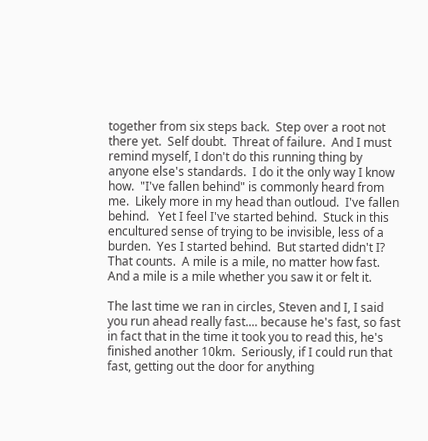together from six steps back.  Step over a root not there yet.  Self doubt.  Threat of failure.  And I must remind myself, I don't do this running thing by anyone else's standards.  I do it the only way I know how.  "I've fallen behind" is commonly heard from me.  Likely more in my head than outloud.  I've fallen behind.   Yet I feel I've started behind.  Stuck in this encultured sense of trying to be invisible, less of a burden.  Yes I started behind.  But started didn't I?  That counts.  A mile is a mile, no matter how fast.  And a mile is a mile whether you saw it or felt it.

The last time we ran in circles, Steven and I, I said you run ahead really fast.... because he's fast, so fast in fact that in the time it took you to read this, he's finished another 10km.  Seriously, if I could run that fast, getting out the door for anything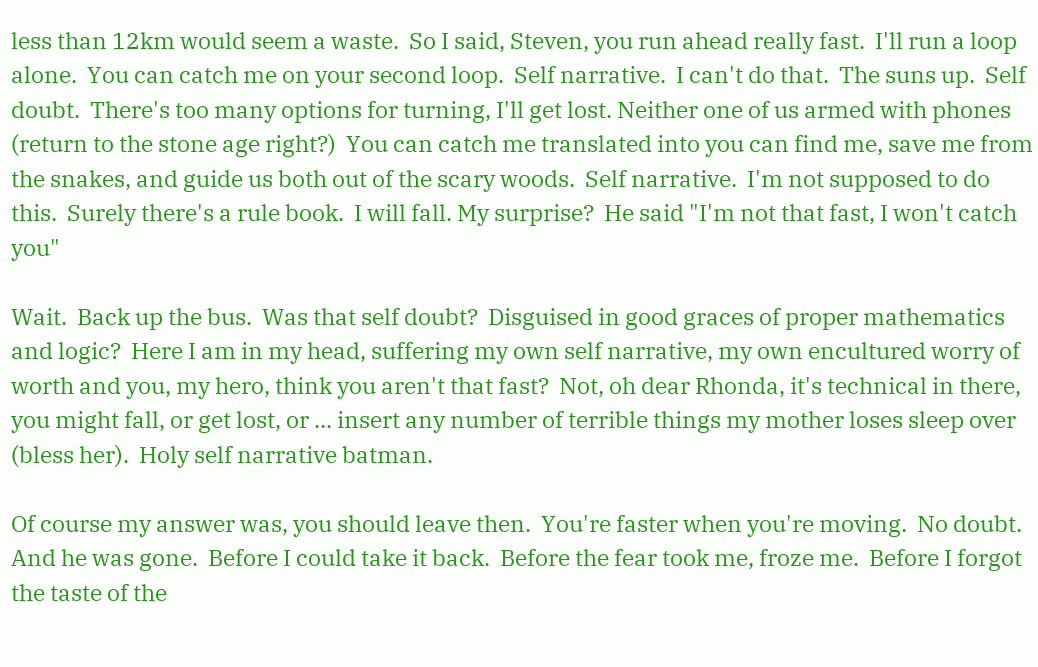less than 12km would seem a waste.  So I said, Steven, you run ahead really fast.  I'll run a loop alone.  You can catch me on your second loop.  Self narrative.  I can't do that.  The suns up.  Self doubt.  There's too many options for turning, I'll get lost. Neither one of us armed with phones (return to the stone age right?)  You can catch me translated into you can find me, save me from the snakes, and guide us both out of the scary woods.  Self narrative.  I'm not supposed to do this.  Surely there's a rule book.  I will fall. My surprise?  He said "I'm not that fast, I won't catch you"

Wait.  Back up the bus.  Was that self doubt?  Disguised in good graces of proper mathematics and logic?  Here I am in my head, suffering my own self narrative, my own encultured worry of worth and you, my hero, think you aren't that fast?  Not, oh dear Rhonda, it's technical in there, you might fall, or get lost, or ... insert any number of terrible things my mother loses sleep over (bless her).  Holy self narrative batman.

Of course my answer was, you should leave then.  You're faster when you're moving.  No doubt.  And he was gone.  Before I could take it back.  Before the fear took me, froze me.  Before I forgot the taste of the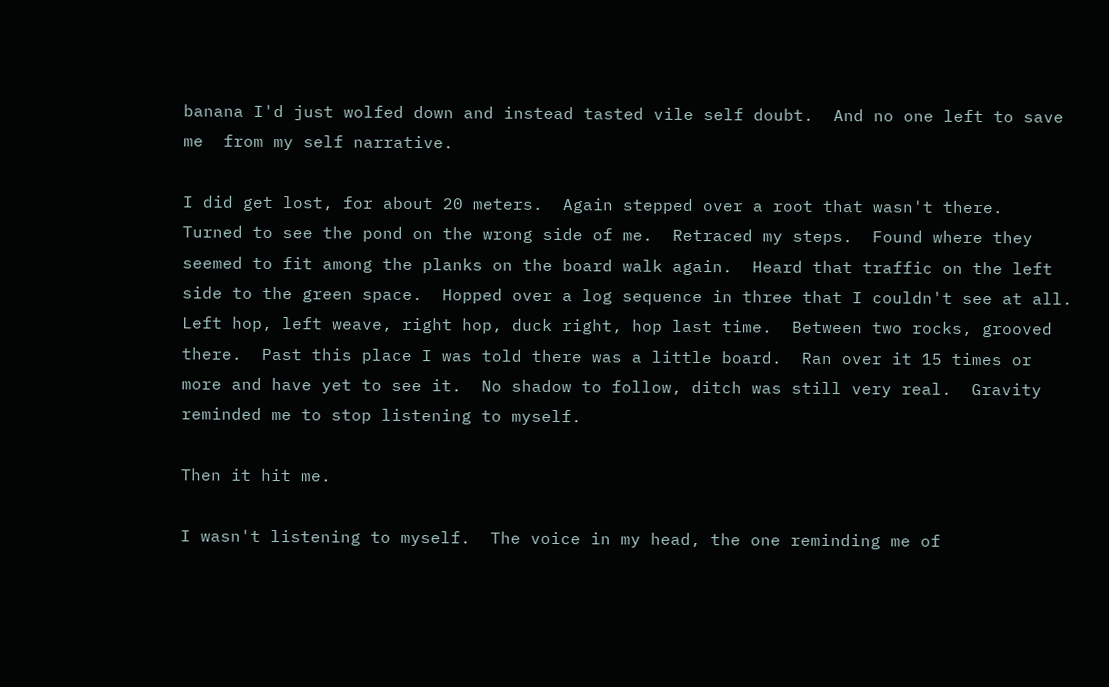banana I'd just wolfed down and instead tasted vile self doubt.  And no one left to save me  from my self narrative.

I did get lost, for about 20 meters.  Again stepped over a root that wasn't there.  Turned to see the pond on the wrong side of me.  Retraced my steps.  Found where they seemed to fit among the planks on the board walk again.  Heard that traffic on the left side to the green space.  Hopped over a log sequence in three that I couldn't see at all.  Left hop, left weave, right hop, duck right, hop last time.  Between two rocks, grooved there.  Past this place I was told there was a little board.  Ran over it 15 times or more and have yet to see it.  No shadow to follow, ditch was still very real.  Gravity reminded me to stop listening to myself.

Then it hit me.

I wasn't listening to myself.  The voice in my head, the one reminding me of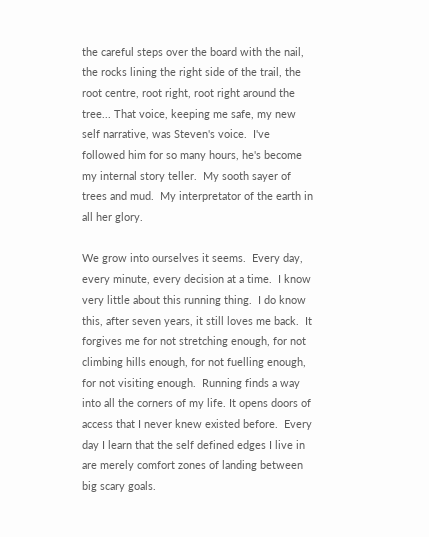the careful steps over the board with the nail, the rocks lining the right side of the trail, the root centre, root right, root right around the tree... That voice, keeping me safe, my new self narrative, was Steven's voice.  I've followed him for so many hours, he's become my internal story teller.  My sooth sayer of trees and mud.  My interpretator of the earth in all her glory.

We grow into ourselves it seems.  Every day, every minute, every decision at a time.  I know very little about this running thing.  I do know this, after seven years, it still loves me back.  It forgives me for not stretching enough, for not climbing hills enough, for not fuelling enough, for not visiting enough.  Running finds a way into all the corners of my life. It opens doors of access that I never knew existed before.  Every day I learn that the self defined edges I live in are merely comfort zones of landing between big scary goals.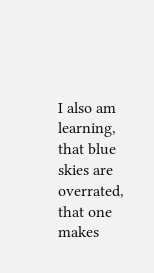I also am learning, that blue skies are overrated, that one makes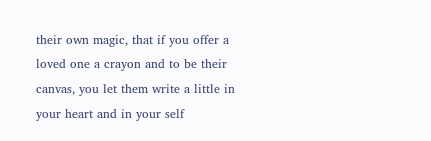their own magic, that if you offer a loved one a crayon and to be their canvas, you let them write a little in your heart and in your self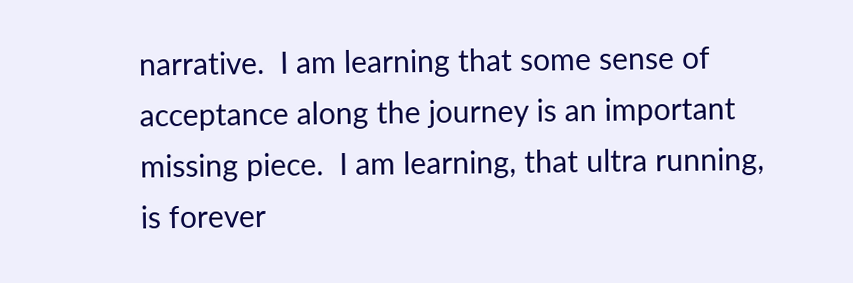narrative.  I am learning that some sense of acceptance along the journey is an important missing piece.  I am learning, that ultra running, is forever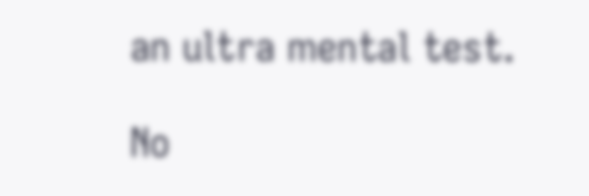an ultra mental test.

No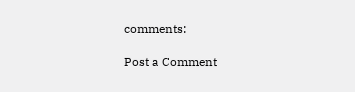comments:

Post a Comment